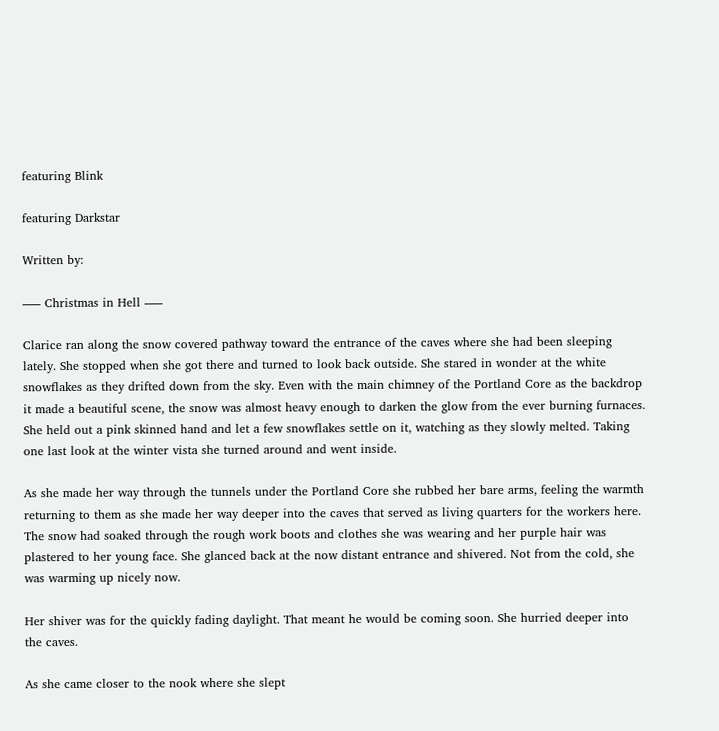featuring Blink

featuring Darkstar

Written by:

—– Christmas in Hell —–

Clarice ran along the snow covered pathway toward the entrance of the caves where she had been sleeping lately. She stopped when she got there and turned to look back outside. She stared in wonder at the white snowflakes as they drifted down from the sky. Even with the main chimney of the Portland Core as the backdrop it made a beautiful scene, the snow was almost heavy enough to darken the glow from the ever burning furnaces. She held out a pink skinned hand and let a few snowflakes settle on it, watching as they slowly melted. Taking one last look at the winter vista she turned around and went inside.

As she made her way through the tunnels under the Portland Core she rubbed her bare arms, feeling the warmth returning to them as she made her way deeper into the caves that served as living quarters for the workers here. The snow had soaked through the rough work boots and clothes she was wearing and her purple hair was plastered to her young face. She glanced back at the now distant entrance and shivered. Not from the cold, she was warming up nicely now.

Her shiver was for the quickly fading daylight. That meant he would be coming soon. She hurried deeper into the caves.

As she came closer to the nook where she slept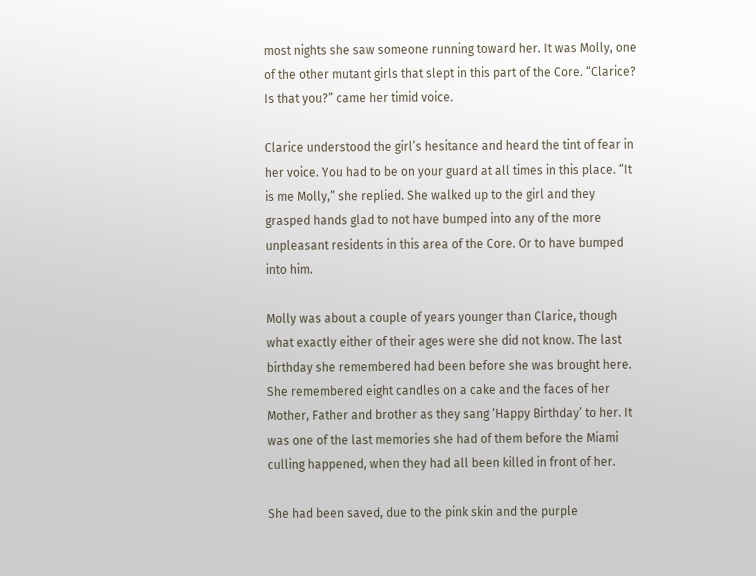most nights she saw someone running toward her. It was Molly, one of the other mutant girls that slept in this part of the Core. “Clarice? Is that you?” came her timid voice.

Clarice understood the girl’s hesitance and heard the tint of fear in her voice. You had to be on your guard at all times in this place. “It is me Molly,” she replied. She walked up to the girl and they grasped hands glad to not have bumped into any of the more unpleasant residents in this area of the Core. Or to have bumped into him.

Molly was about a couple of years younger than Clarice, though what exactly either of their ages were she did not know. The last birthday she remembered had been before she was brought here. She remembered eight candles on a cake and the faces of her Mother, Father and brother as they sang ‘Happy Birthday’ to her. It was one of the last memories she had of them before the Miami culling happened, when they had all been killed in front of her.

She had been saved, due to the pink skin and the purple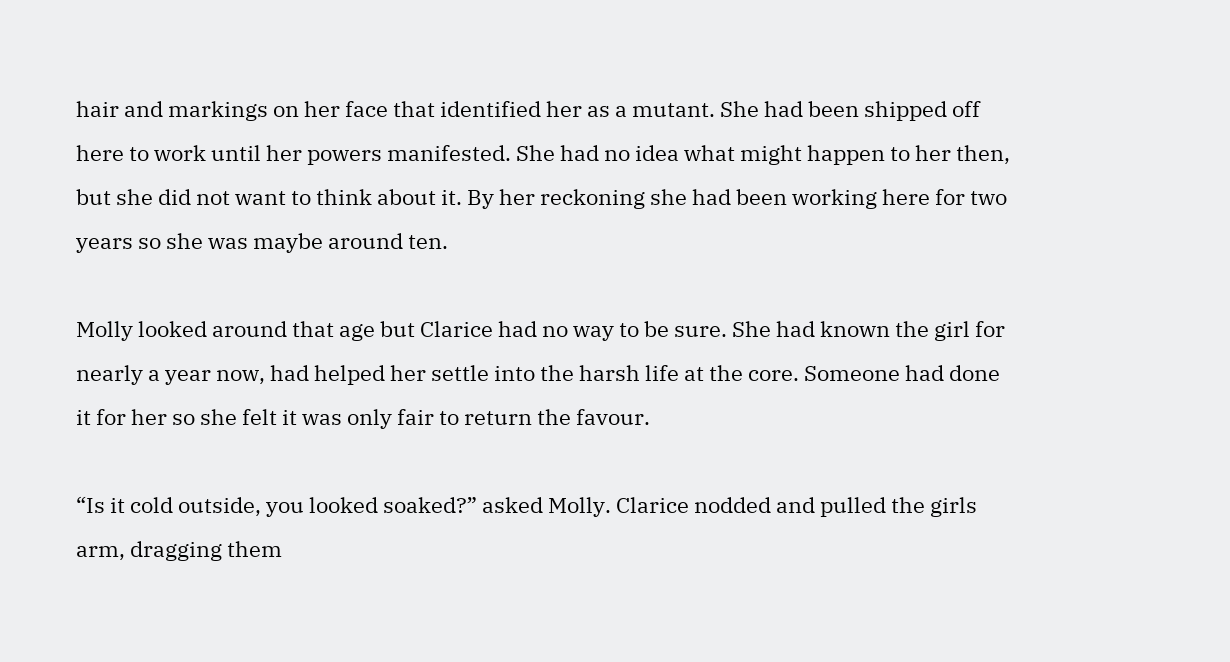hair and markings on her face that identified her as a mutant. She had been shipped off here to work until her powers manifested. She had no idea what might happen to her then, but she did not want to think about it. By her reckoning she had been working here for two years so she was maybe around ten.

Molly looked around that age but Clarice had no way to be sure. She had known the girl for nearly a year now, had helped her settle into the harsh life at the core. Someone had done it for her so she felt it was only fair to return the favour.

“Is it cold outside, you looked soaked?” asked Molly. Clarice nodded and pulled the girls arm, dragging them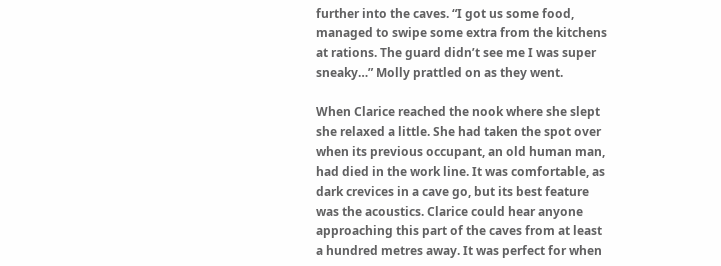further into the caves. “I got us some food, managed to swipe some extra from the kitchens at rations. The guard didn’t see me I was super sneaky…” Molly prattled on as they went.

When Clarice reached the nook where she slept she relaxed a little. She had taken the spot over when its previous occupant, an old human man, had died in the work line. It was comfortable, as dark crevices in a cave go, but its best feature was the acoustics. Clarice could hear anyone approaching this part of the caves from at least a hundred metres away. It was perfect for when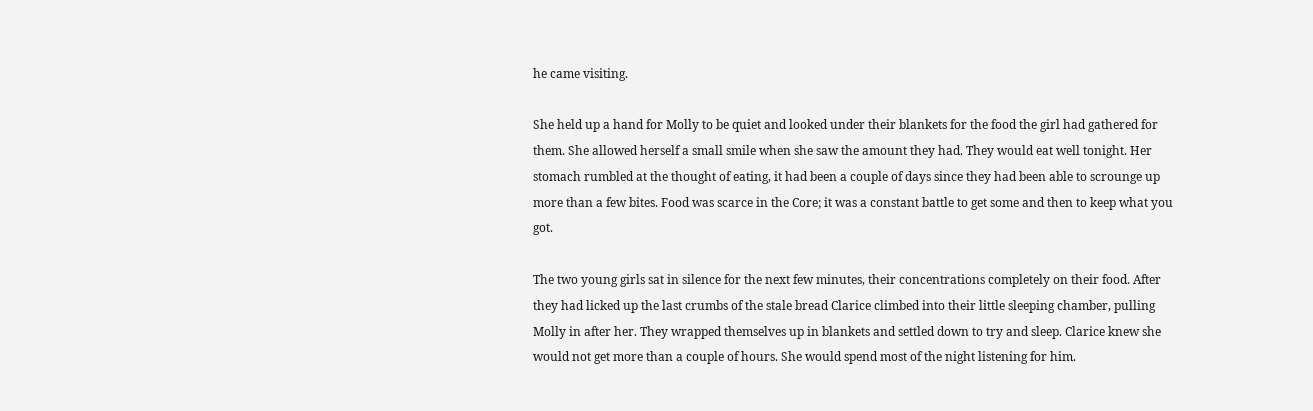he came visiting.

She held up a hand for Molly to be quiet and looked under their blankets for the food the girl had gathered for them. She allowed herself a small smile when she saw the amount they had. They would eat well tonight. Her stomach rumbled at the thought of eating, it had been a couple of days since they had been able to scrounge up more than a few bites. Food was scarce in the Core; it was a constant battle to get some and then to keep what you got.

The two young girls sat in silence for the next few minutes, their concentrations completely on their food. After they had licked up the last crumbs of the stale bread Clarice climbed into their little sleeping chamber, pulling Molly in after her. They wrapped themselves up in blankets and settled down to try and sleep. Clarice knew she would not get more than a couple of hours. She would spend most of the night listening for him.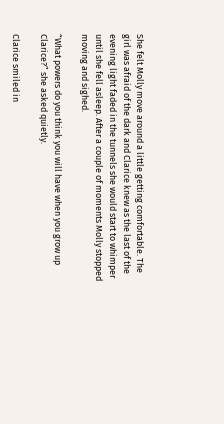She felt Molly move around a little getting comfortable. The girl was afraid of the dark and Clarice knew as the last of the evening light faded in the tunnels she would start to whimper until she fell asleep. After a couple of moments Molly stopped moving and sighed.

“What powers do you think you will have when you grow up Clarice?” she asked quietly.

Clarice smiled in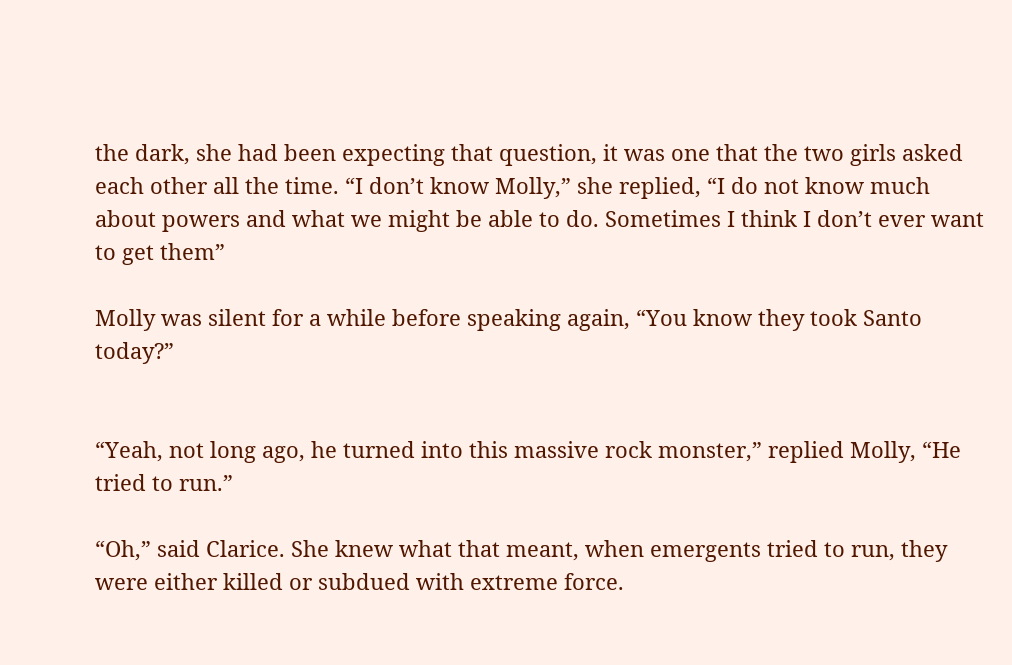the dark, she had been expecting that question, it was one that the two girls asked each other all the time. “I don’t know Molly,” she replied, “I do not know much about powers and what we might be able to do. Sometimes I think I don’t ever want to get them”

Molly was silent for a while before speaking again, “You know they took Santo today?”


“Yeah, not long ago, he turned into this massive rock monster,” replied Molly, “He tried to run.”

“Oh,” said Clarice. She knew what that meant, when emergents tried to run, they were either killed or subdued with extreme force.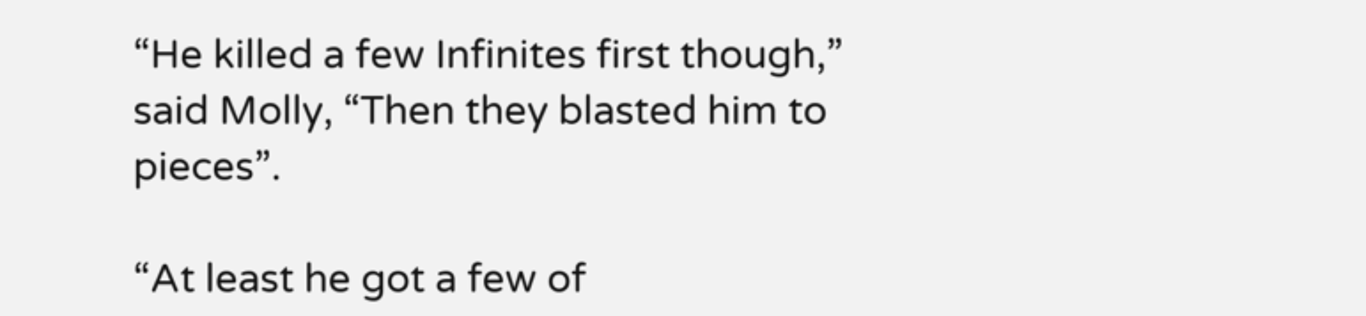“He killed a few Infinites first though,” said Molly, “Then they blasted him to pieces”.

“At least he got a few of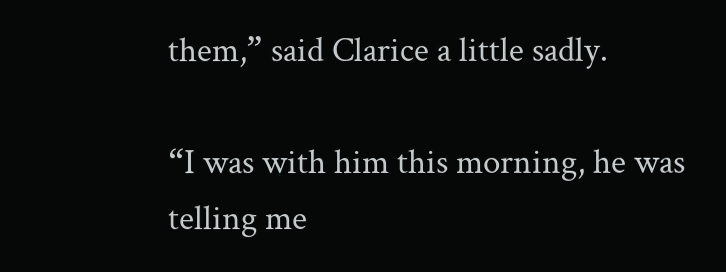them,” said Clarice a little sadly.

“I was with him this morning, he was telling me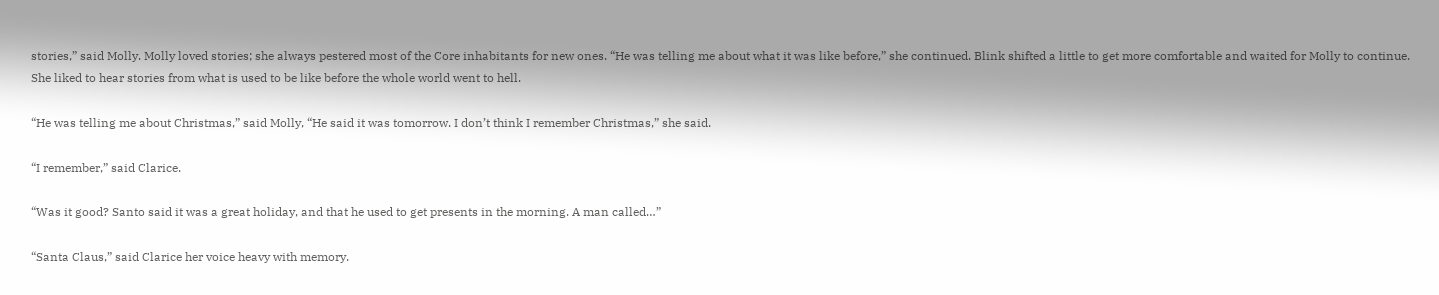stories,” said Molly. Molly loved stories; she always pestered most of the Core inhabitants for new ones. “He was telling me about what it was like before,” she continued. Blink shifted a little to get more comfortable and waited for Molly to continue. She liked to hear stories from what is used to be like before the whole world went to hell.

“He was telling me about Christmas,” said Molly, “He said it was tomorrow. I don’t think I remember Christmas,” she said.

“I remember,” said Clarice.

“Was it good? Santo said it was a great holiday, and that he used to get presents in the morning. A man called…”

“Santa Claus,” said Clarice her voice heavy with memory.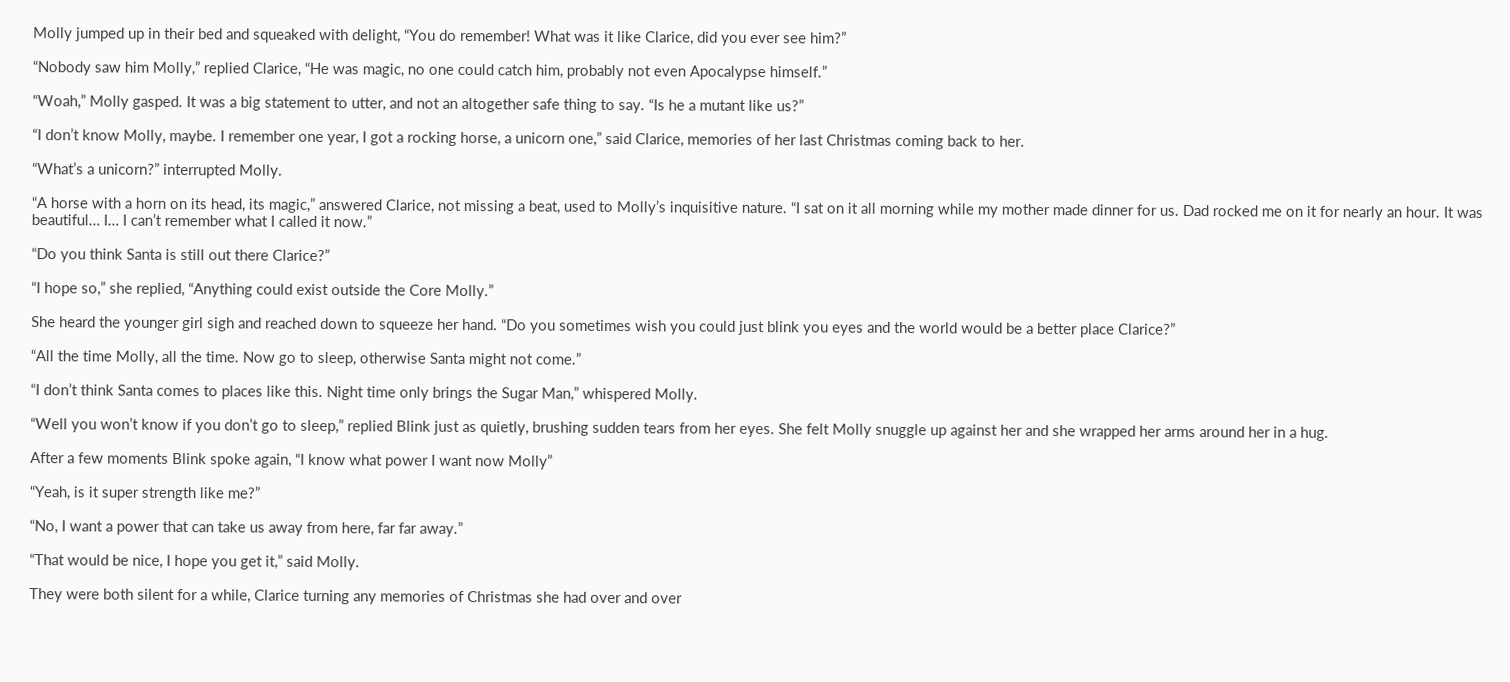Molly jumped up in their bed and squeaked with delight, “You do remember! What was it like Clarice, did you ever see him?”

“Nobody saw him Molly,” replied Clarice, “He was magic, no one could catch him, probably not even Apocalypse himself.”

“Woah,” Molly gasped. It was a big statement to utter, and not an altogether safe thing to say. “Is he a mutant like us?”

“I don’t know Molly, maybe. I remember one year, I got a rocking horse, a unicorn one,” said Clarice, memories of her last Christmas coming back to her.

“What’s a unicorn?” interrupted Molly.

“A horse with a horn on its head, its magic,” answered Clarice, not missing a beat, used to Molly’s inquisitive nature. “I sat on it all morning while my mother made dinner for us. Dad rocked me on it for nearly an hour. It was beautiful… I… I can’t remember what I called it now.”

“Do you think Santa is still out there Clarice?”

“I hope so,” she replied, “Anything could exist outside the Core Molly.”

She heard the younger girl sigh and reached down to squeeze her hand. “Do you sometimes wish you could just blink you eyes and the world would be a better place Clarice?”

“All the time Molly, all the time. Now go to sleep, otherwise Santa might not come.”

“I don’t think Santa comes to places like this. Night time only brings the Sugar Man,” whispered Molly.

“Well you won’t know if you don’t go to sleep,” replied Blink just as quietly, brushing sudden tears from her eyes. She felt Molly snuggle up against her and she wrapped her arms around her in a hug.

After a few moments Blink spoke again, “I know what power I want now Molly”

“Yeah, is it super strength like me?”

“No, I want a power that can take us away from here, far far away.”

“That would be nice, I hope you get it,” said Molly.

They were both silent for a while, Clarice turning any memories of Christmas she had over and over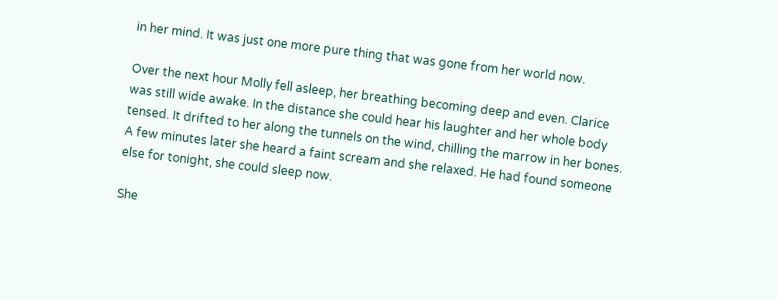in her mind. It was just one more pure thing that was gone from her world now.

Over the next hour Molly fell asleep, her breathing becoming deep and even. Clarice was still wide awake. In the distance she could hear his laughter and her whole body tensed. It drifted to her along the tunnels on the wind, chilling the marrow in her bones. A few minutes later she heard a faint scream and she relaxed. He had found someone else for tonight, she could sleep now.

She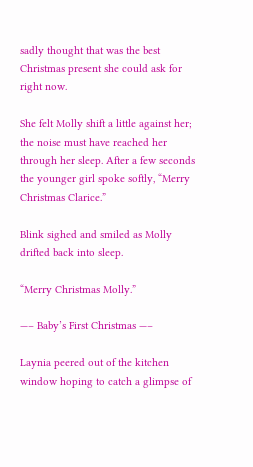sadly thought that was the best Christmas present she could ask for right now.

She felt Molly shift a little against her; the noise must have reached her through her sleep. After a few seconds the younger girl spoke softly, “Merry Christmas Clarice.”

Blink sighed and smiled as Molly drifted back into sleep.

“Merry Christmas Molly.”

—– Baby’s First Christmas —–

Laynia peered out of the kitchen window hoping to catch a glimpse of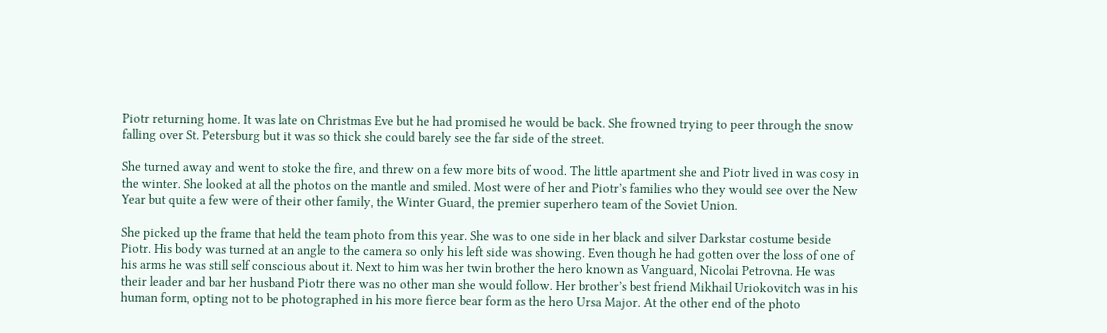Piotr returning home. It was late on Christmas Eve but he had promised he would be back. She frowned trying to peer through the snow falling over St. Petersburg but it was so thick she could barely see the far side of the street.

She turned away and went to stoke the fire, and threw on a few more bits of wood. The little apartment she and Piotr lived in was cosy in the winter. She looked at all the photos on the mantle and smiled. Most were of her and Piotr’s families who they would see over the New Year but quite a few were of their other family, the Winter Guard, the premier superhero team of the Soviet Union.

She picked up the frame that held the team photo from this year. She was to one side in her black and silver Darkstar costume beside Piotr. His body was turned at an angle to the camera so only his left side was showing. Even though he had gotten over the loss of one of his arms he was still self conscious about it. Next to him was her twin brother the hero known as Vanguard, Nicolai Petrovna. He was their leader and bar her husband Piotr there was no other man she would follow. Her brother’s best friend Mikhail Uriokovitch was in his human form, opting not to be photographed in his more fierce bear form as the hero Ursa Major. At the other end of the photo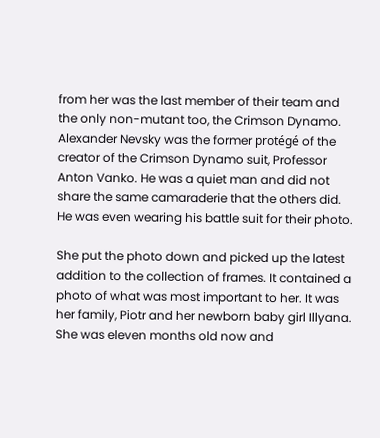from her was the last member of their team and the only non-mutant too, the Crimson Dynamo. Alexander Nevsky was the former protégé of the creator of the Crimson Dynamo suit, Professor Anton Vanko. He was a quiet man and did not share the same camaraderie that the others did. He was even wearing his battle suit for their photo.

She put the photo down and picked up the latest addition to the collection of frames. It contained a photo of what was most important to her. It was her family, Piotr and her newborn baby girl Illyana. She was eleven months old now and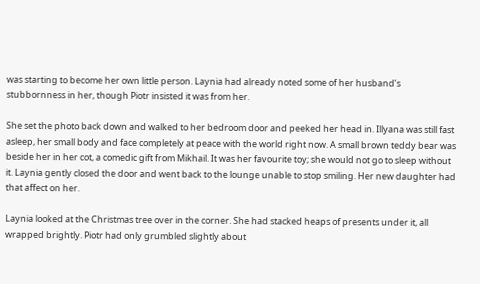was starting to become her own little person. Laynia had already noted some of her husband’s stubbornness in her, though Piotr insisted it was from her.

She set the photo back down and walked to her bedroom door and peeked her head in. Illyana was still fast asleep, her small body and face completely at peace with the world right now. A small brown teddy bear was beside her in her cot, a comedic gift from Mikhail. It was her favourite toy; she would not go to sleep without it. Laynia gently closed the door and went back to the lounge unable to stop smiling. Her new daughter had that affect on her.

Laynia looked at the Christmas tree over in the corner. She had stacked heaps of presents under it, all wrapped brightly. Piotr had only grumbled slightly about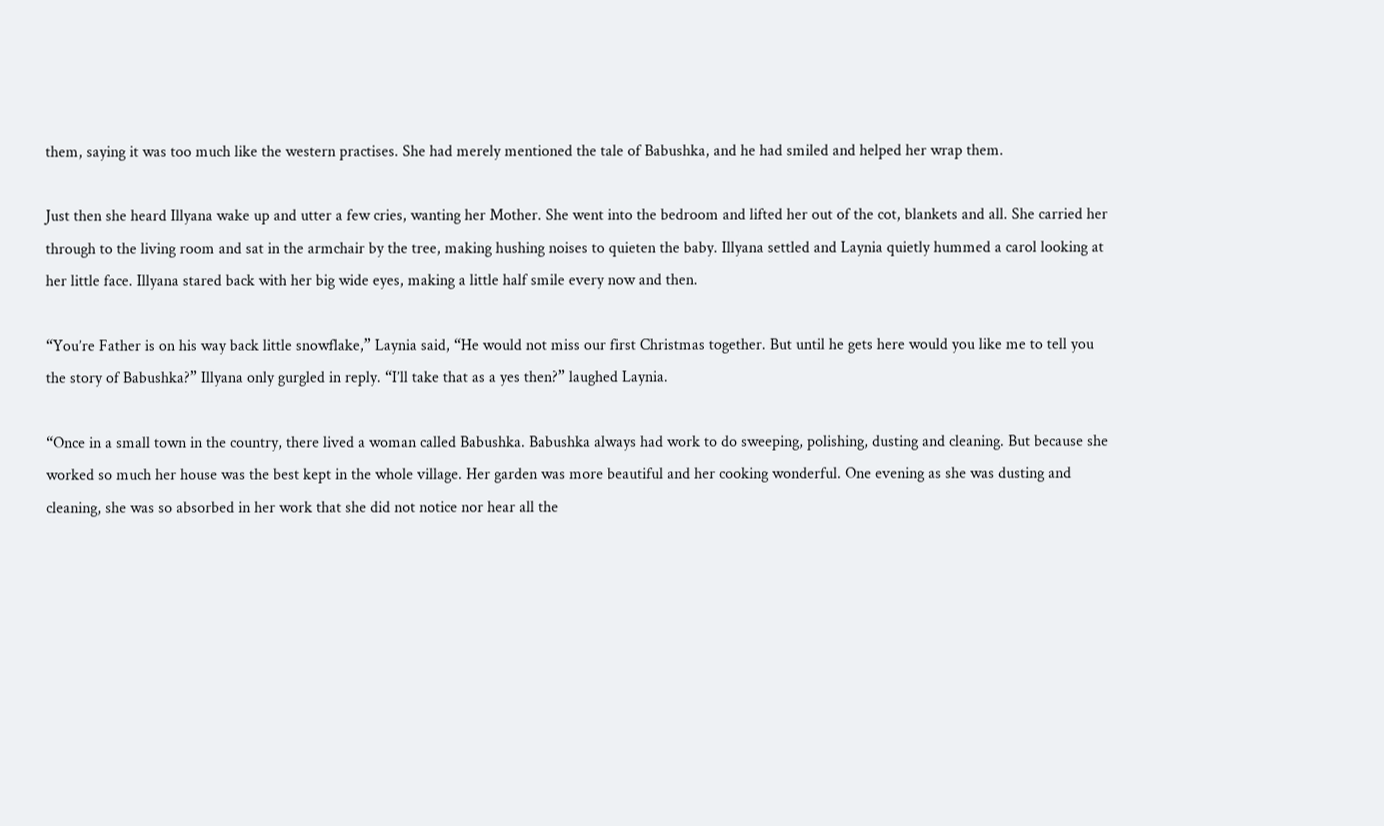them, saying it was too much like the western practises. She had merely mentioned the tale of Babushka, and he had smiled and helped her wrap them.

Just then she heard Illyana wake up and utter a few cries, wanting her Mother. She went into the bedroom and lifted her out of the cot, blankets and all. She carried her through to the living room and sat in the armchair by the tree, making hushing noises to quieten the baby. Illyana settled and Laynia quietly hummed a carol looking at her little face. Illyana stared back with her big wide eyes, making a little half smile every now and then.

“You’re Father is on his way back little snowflake,” Laynia said, “He would not miss our first Christmas together. But until he gets here would you like me to tell you the story of Babushka?” Illyana only gurgled in reply. “I’ll take that as a yes then?” laughed Laynia.

“Once in a small town in the country, there lived a woman called Babushka. Babushka always had work to do sweeping, polishing, dusting and cleaning. But because she worked so much her house was the best kept in the whole village. Her garden was more beautiful and her cooking wonderful. One evening as she was dusting and cleaning, she was so absorbed in her work that she did not notice nor hear all the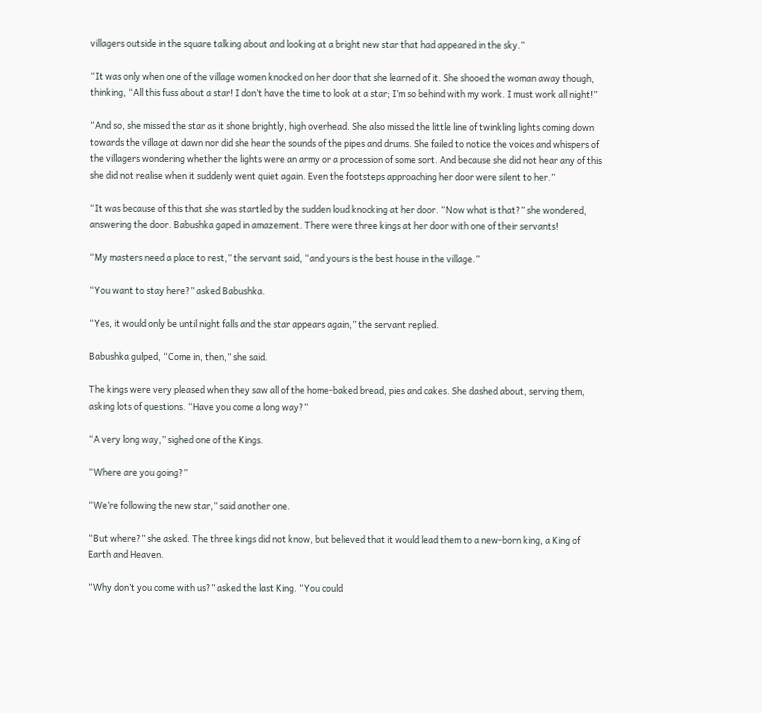villagers outside in the square talking about and looking at a bright new star that had appeared in the sky.”

“It was only when one of the village women knocked on her door that she learned of it. She shooed the woman away though, thinking, “All this fuss about a star! I don’t have the time to look at a star; I’m so behind with my work. I must work all night!”

“And so, she missed the star as it shone brightly, high overhead. She also missed the little line of twinkling lights coming down towards the village at dawn nor did she hear the sounds of the pipes and drums. She failed to notice the voices and whispers of the villagers wondering whether the lights were an army or a procession of some sort. And because she did not hear any of this she did not realise when it suddenly went quiet again. Even the footsteps approaching her door were silent to her.”

“It was because of this that she was startled by the sudden loud knocking at her door. “Now what is that?” she wondered, answering the door. Babushka gaped in amazement. There were three kings at her door with one of their servants!

“My masters need a place to rest,” the servant said, “and yours is the best house in the village.”

“You want to stay here?” asked Babushka.

“Yes, it would only be until night falls and the star appears again,” the servant replied.

Babushka gulped, “Come in, then,” she said.

The kings were very pleased when they saw all of the home-baked bread, pies and cakes. She dashed about, serving them, asking lots of questions. “Have you come a long way?”

“A very long way,” sighed one of the Kings.

“Where are you going?”

“We’re following the new star,” said another one.

“But where?” she asked. The three kings did not know, but believed that it would lead them to a new-born king, a King of Earth and Heaven.

“Why don’t you come with us?” asked the last King. “You could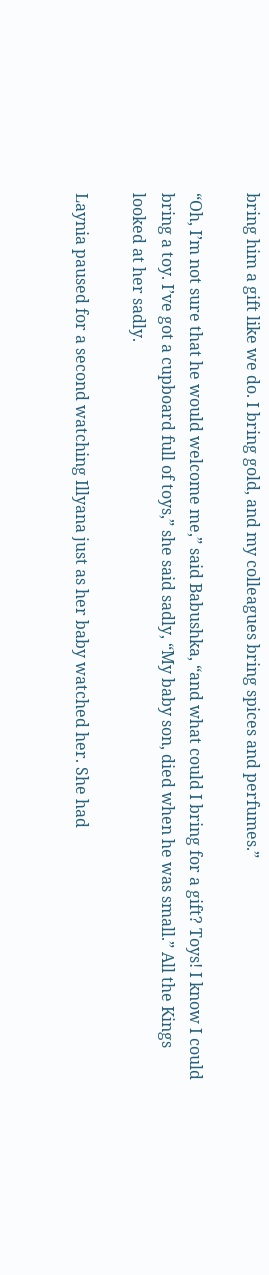bring him a gift like we do. I bring gold, and my colleagues bring spices and perfumes.”

“Oh, I’m not sure that he would welcome me,” said Babushka, “and what could I bring for a gift? Toys! I know I could bring a toy. I’ve got a cupboard full of toys,” she said sadly, “My baby son, died when he was small.” All the Kings looked at her sadly.

Laynia paused for a second watching Illyana just as her baby watched her. She had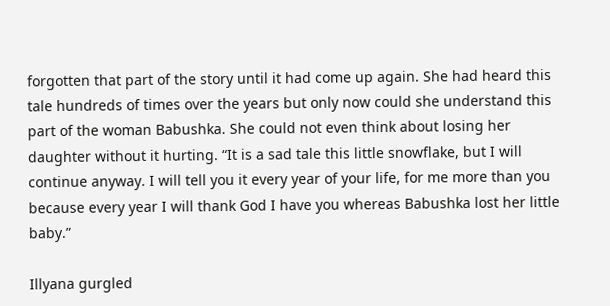forgotten that part of the story until it had come up again. She had heard this tale hundreds of times over the years but only now could she understand this part of the woman Babushka. She could not even think about losing her daughter without it hurting. “It is a sad tale this little snowflake, but I will continue anyway. I will tell you it every year of your life, for me more than you because every year I will thank God I have you whereas Babushka lost her little baby.”

Illyana gurgled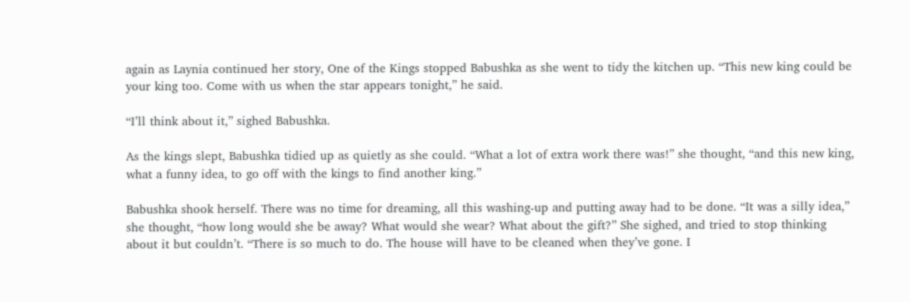again as Laynia continued her story, One of the Kings stopped Babushka as she went to tidy the kitchen up. “This new king could be your king too. Come with us when the star appears tonight,” he said.

“I’ll think about it,” sighed Babushka.

As the kings slept, Babushka tidied up as quietly as she could. “What a lot of extra work there was!” she thought, “and this new king, what a funny idea, to go off with the kings to find another king.”

Babushka shook herself. There was no time for dreaming, all this washing-up and putting away had to be done. “It was a silly idea,” she thought, “how long would she be away? What would she wear? What about the gift?” She sighed, and tried to stop thinking about it but couldn’t. “There is so much to do. The house will have to be cleaned when they’ve gone. I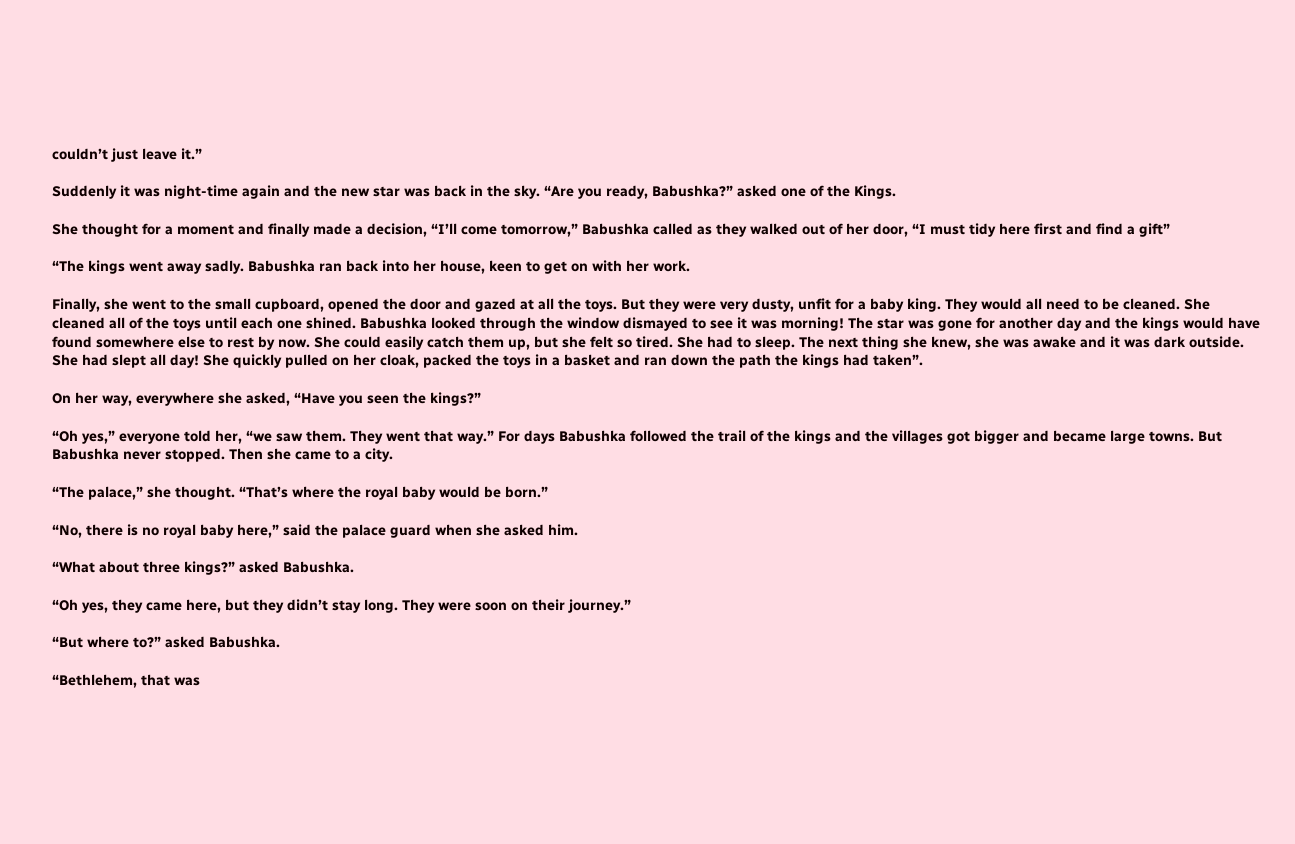couldn’t just leave it.”

Suddenly it was night-time again and the new star was back in the sky. “Are you ready, Babushka?” asked one of the Kings.

She thought for a moment and finally made a decision, “I’ll come tomorrow,” Babushka called as they walked out of her door, “I must tidy here first and find a gift”

“The kings went away sadly. Babushka ran back into her house, keen to get on with her work.

Finally, she went to the small cupboard, opened the door and gazed at all the toys. But they were very dusty, unfit for a baby king. They would all need to be cleaned. She cleaned all of the toys until each one shined. Babushka looked through the window dismayed to see it was morning! The star was gone for another day and the kings would have found somewhere else to rest by now. She could easily catch them up, but she felt so tired. She had to sleep. The next thing she knew, she was awake and it was dark outside. She had slept all day! She quickly pulled on her cloak, packed the toys in a basket and ran down the path the kings had taken”.

On her way, everywhere she asked, “Have you seen the kings?”

“Oh yes,” everyone told her, “we saw them. They went that way.” For days Babushka followed the trail of the kings and the villages got bigger and became large towns. But Babushka never stopped. Then she came to a city.

“The palace,” she thought. “That’s where the royal baby would be born.”

“No, there is no royal baby here,” said the palace guard when she asked him.

“What about three kings?” asked Babushka.

“Oh yes, they came here, but they didn’t stay long. They were soon on their journey.”

“But where to?” asked Babushka.

“Bethlehem, that was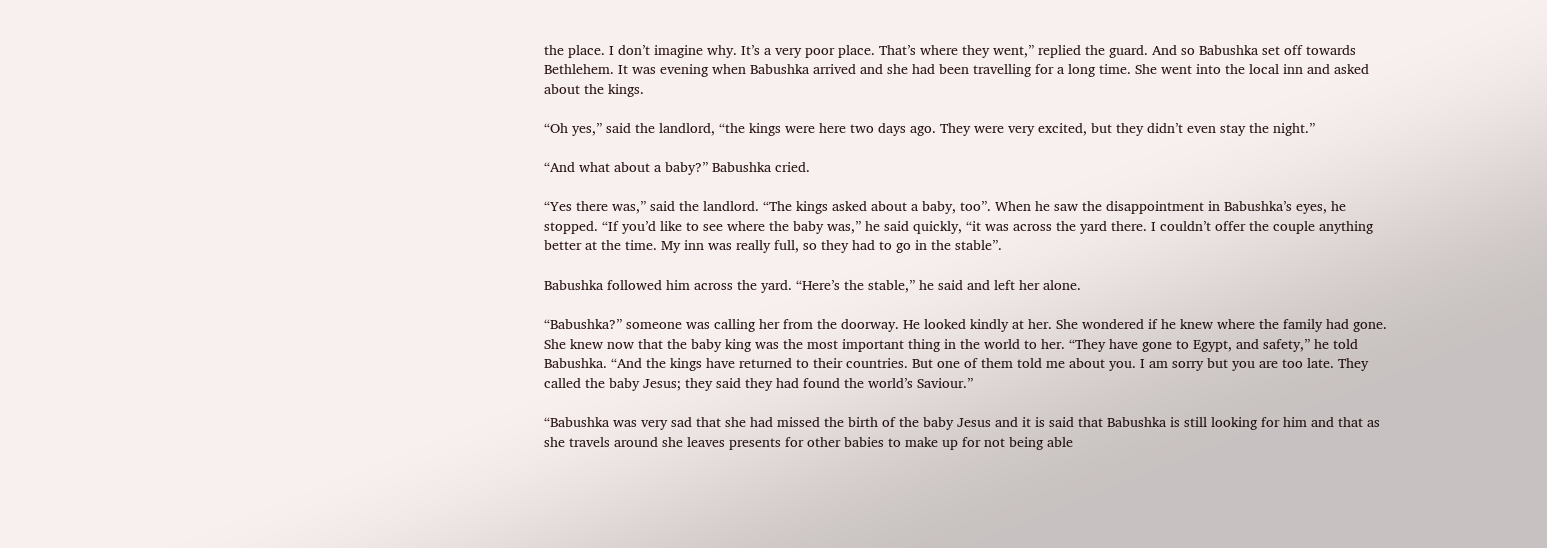the place. I don’t imagine why. It’s a very poor place. That’s where they went,” replied the guard. And so Babushka set off towards Bethlehem. It was evening when Babushka arrived and she had been travelling for a long time. She went into the local inn and asked about the kings.

“Oh yes,” said the landlord, “the kings were here two days ago. They were very excited, but they didn’t even stay the night.”

“And what about a baby?” Babushka cried.

“Yes there was,” said the landlord. “The kings asked about a baby, too”. When he saw the disappointment in Babushka’s eyes, he stopped. “If you’d like to see where the baby was,” he said quickly, “it was across the yard there. I couldn’t offer the couple anything better at the time. My inn was really full, so they had to go in the stable”.

Babushka followed him across the yard. “Here’s the stable,” he said and left her alone.

“Babushka?” someone was calling her from the doorway. He looked kindly at her. She wondered if he knew where the family had gone. She knew now that the baby king was the most important thing in the world to her. “They have gone to Egypt, and safety,” he told Babushka. “And the kings have returned to their countries. But one of them told me about you. I am sorry but you are too late. They called the baby Jesus; they said they had found the world’s Saviour.”

“Babushka was very sad that she had missed the birth of the baby Jesus and it is said that Babushka is still looking for him and that as she travels around she leaves presents for other babies to make up for not being able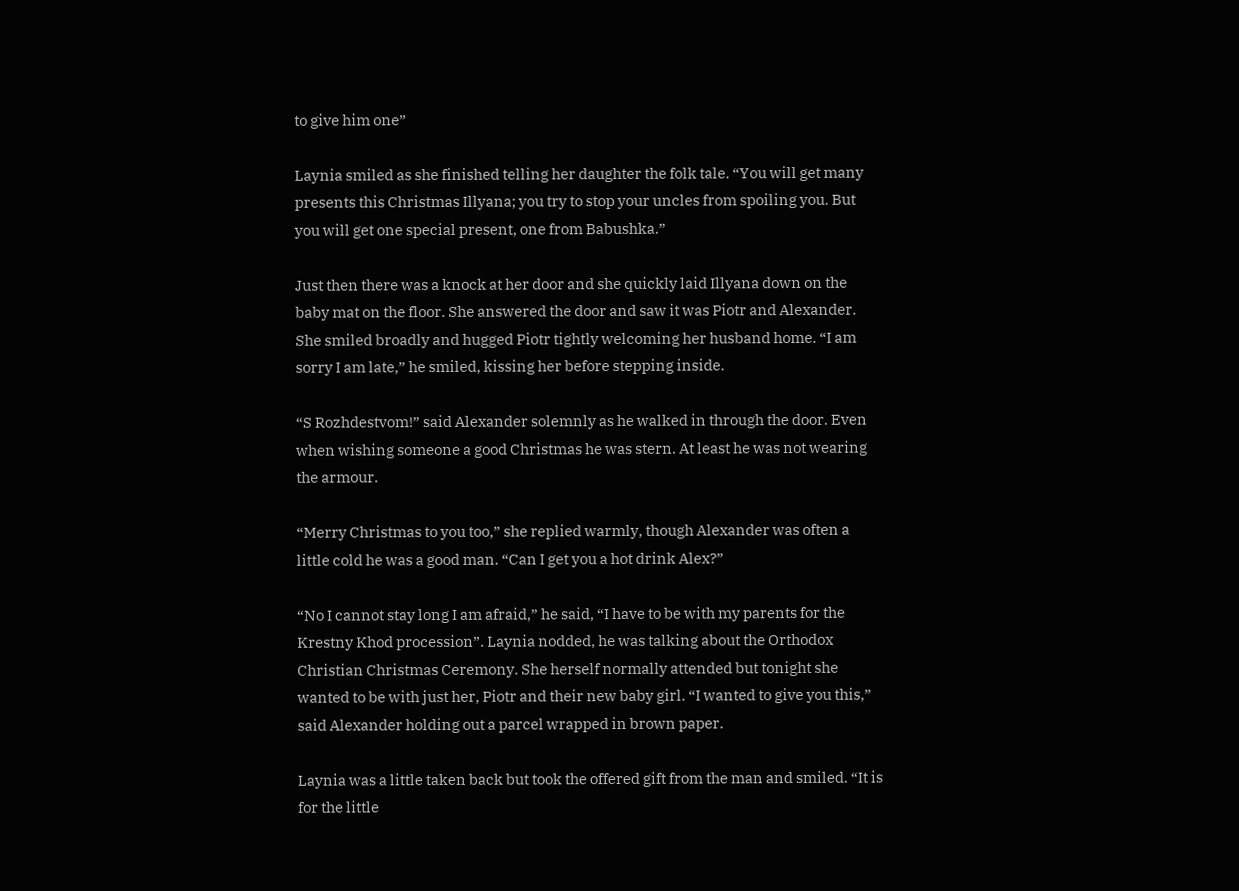to give him one”

Laynia smiled as she finished telling her daughter the folk tale. “You will get many presents this Christmas Illyana; you try to stop your uncles from spoiling you. But you will get one special present, one from Babushka.”

Just then there was a knock at her door and she quickly laid Illyana down on the baby mat on the floor. She answered the door and saw it was Piotr and Alexander. She smiled broadly and hugged Piotr tightly welcoming her husband home. “I am sorry I am late,” he smiled, kissing her before stepping inside.

“S Rozhdestvom!” said Alexander solemnly as he walked in through the door. Even when wishing someone a good Christmas he was stern. At least he was not wearing the armour.

“Merry Christmas to you too,” she replied warmly, though Alexander was often a little cold he was a good man. “Can I get you a hot drink Alex?”

“No I cannot stay long I am afraid,” he said, “I have to be with my parents for the Krestny Khod procession”. Laynia nodded, he was talking about the Orthodox Christian Christmas Ceremony. She herself normally attended but tonight she wanted to be with just her, Piotr and their new baby girl. “I wanted to give you this,” said Alexander holding out a parcel wrapped in brown paper.

Laynia was a little taken back but took the offered gift from the man and smiled. “It is for the little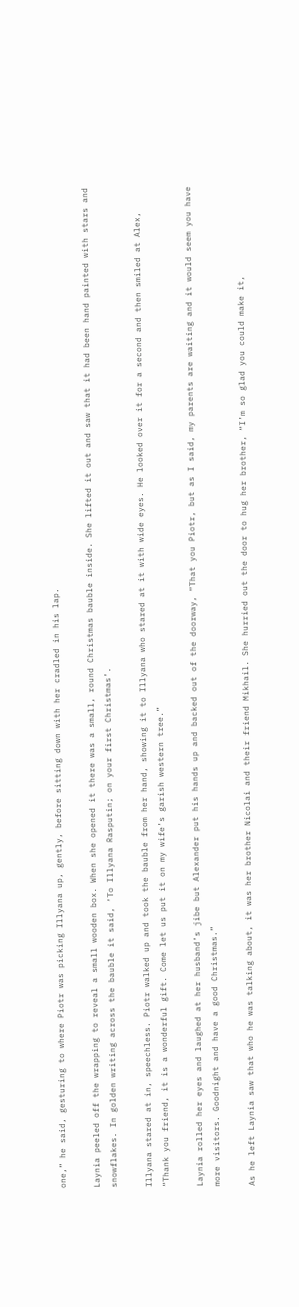one,” he said, gesturing to where Piotr was picking Illyana up, gently, before sitting down with her cradled in his lap.

Laynia peeled off the wrapping to reveal a small wooden box. When she opened it there was a small, round Christmas bauble inside. She lifted it out and saw that it had been hand painted with stars and snowflakes. In golden writing across the bauble it said, ‘To Illyana Rasputin; on your first Christmas’.

Illyana stared at in, speechless. Piotr walked up and took the bauble from her hand, showing it to Illyana who stared at it with wide eyes. He looked over it for a second and then smiled at Alex, “Thank you friend, it is a wonderful gift. Come let us put it on my wife’s garish western tree.”

Laynia rolled her eyes and laughed at her husband’s jibe but Alexander put his hands up and backed out of the doorway, “That you Piotr, but as I said, my parents are waiting and it would seem you have more visitors. Goodnight and have a good Christmas.”

As he left Laynia saw that who he was talking about, it was her brother Nicolai and their friend Mikhail. She hurried out the door to hug her brother, “I’m so glad you could make it,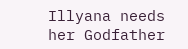Illyana needs her Godfather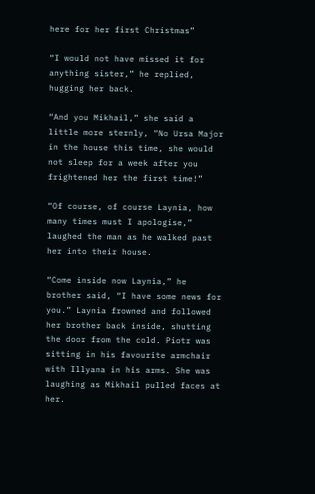here for her first Christmas”

“I would not have missed it for anything sister,” he replied, hugging her back.

“And you Mikhail,” she said a little more sternly, “No Ursa Major in the house this time, she would not sleep for a week after you frightened her the first time!”

“Of course, of course Laynia, how many times must I apologise,” laughed the man as he walked past her into their house.

“Come inside now Laynia,” he brother said, “I have some news for you.” Laynia frowned and followed her brother back inside, shutting the door from the cold. Piotr was sitting in his favourite armchair with Illyana in his arms. She was laughing as Mikhail pulled faces at her.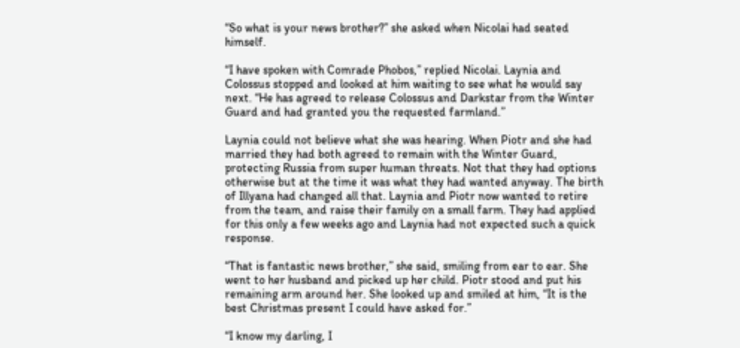“So what is your news brother?” she asked when Nicolai had seated himself.

“I have spoken with Comrade Phobos,” replied Nicolai. Laynia and Colossus stopped and looked at him waiting to see what he would say next. “He has agreed to release Colossus and Darkstar from the Winter Guard and had granted you the requested farmland.”

Laynia could not believe what she was hearing. When Piotr and she had married they had both agreed to remain with the Winter Guard, protecting Russia from super human threats. Not that they had options otherwise but at the time it was what they had wanted anyway. The birth of Illyana had changed all that. Laynia and Piotr now wanted to retire from the team, and raise their family on a small farm. They had applied for this only a few weeks ago and Laynia had not expected such a quick response.

“That is fantastic news brother,” she said, smiling from ear to ear. She went to her husband and picked up her child. Piotr stood and put his remaining arm around her. She looked up and smiled at him, “It is the best Christmas present I could have asked for.”

“I know my darling, I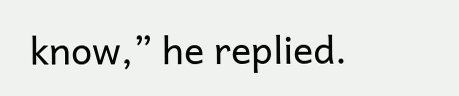know,” he replied.